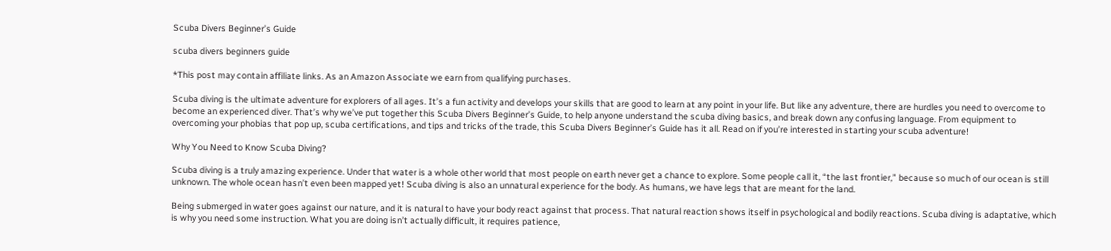Scuba Divers Beginner’s Guide

scuba divers beginners guide

*This post may contain affiliate links. As an Amazon Associate we earn from qualifying purchases.

Scuba diving is the ultimate adventure for explorers of all ages. It’s a fun activity and develops your skills that are good to learn at any point in your life. But like any adventure, there are hurdles you need to overcome to become an experienced diver. That’s why we’ve put together this Scuba Divers Beginner’s Guide, to help anyone understand the scuba diving basics, and break down any confusing language. From equipment to overcoming your phobias that pop up, scuba certifications, and tips and tricks of the trade, this Scuba Divers Beginner’s Guide has it all. Read on if you’re interested in starting your scuba adventure!

Why You Need to Know Scuba Diving?

Scuba diving is a truly amazing experience. Under that water is a whole other world that most people on earth never get a chance to explore. Some people call it, “the last frontier,” because so much of our ocean is still unknown. The whole ocean hasn’t even been mapped yet! Scuba diving is also an unnatural experience for the body. As humans, we have legs that are meant for the land.

Being submerged in water goes against our nature, and it is natural to have your body react against that process. That natural reaction shows itself in psychological and bodily reactions. Scuba diving is adaptative, which is why you need some instruction. What you are doing isn’t actually difficult, it requires patience,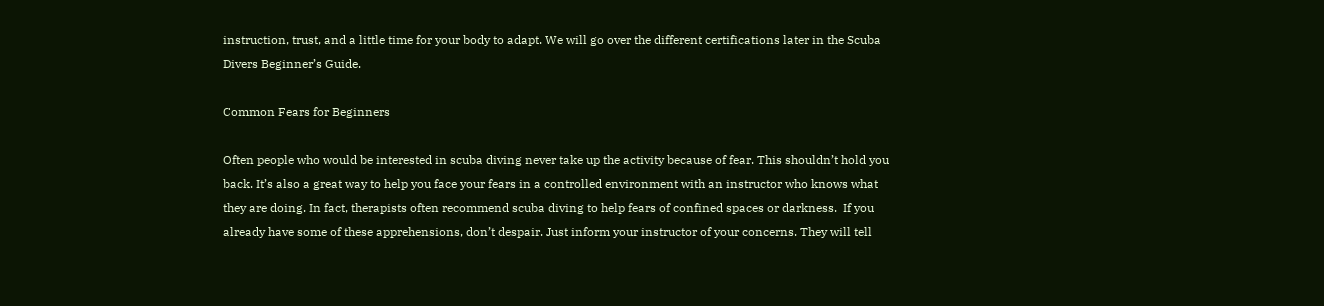instruction, trust, and a little time for your body to adapt. We will go over the different certifications later in the Scuba Divers Beginner’s Guide.

Common Fears for Beginners

Often people who would be interested in scuba diving never take up the activity because of fear. This shouldn’t hold you back. It’s also a great way to help you face your fears in a controlled environment with an instructor who knows what they are doing. In fact, therapists often recommend scuba diving to help fears of confined spaces or darkness.  If you already have some of these apprehensions, don’t despair. Just inform your instructor of your concerns. They will tell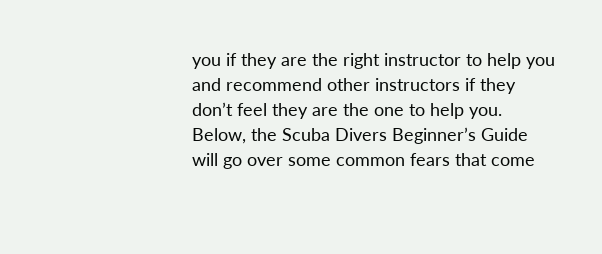you if they are the right instructor to help you and recommend other instructors if they don’t feel they are the one to help you. Below, the Scuba Divers Beginner’s Guide will go over some common fears that come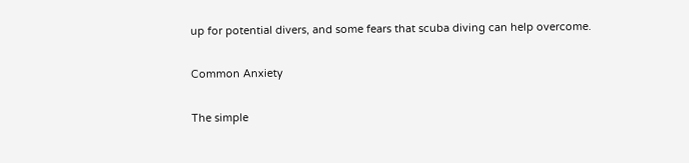up for potential divers, and some fears that scuba diving can help overcome.

Common Anxiety

The simple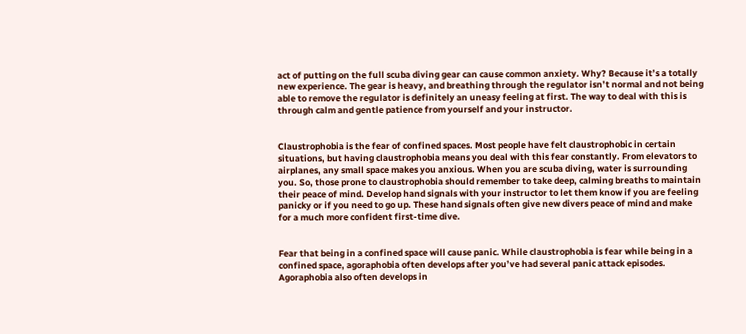act of putting on the full scuba diving gear can cause common anxiety. Why? Because it’s a totally new experience. The gear is heavy, and breathing through the regulator isn’t normal and not being able to remove the regulator is definitely an uneasy feeling at first. The way to deal with this is through calm and gentle patience from yourself and your instructor.


Claustrophobia is the fear of confined spaces. Most people have felt claustrophobic in certain situations, but having claustrophobia means you deal with this fear constantly. From elevators to airplanes, any small space makes you anxious. When you are scuba diving, water is surrounding you. So, those prone to claustrophobia should remember to take deep, calming breaths to maintain their peace of mind. Develop hand signals with your instructor to let them know if you are feeling panicky or if you need to go up. These hand signals often give new divers peace of mind and make for a much more confident first-time dive.


Fear that being in a confined space will cause panic. While claustrophobia is fear while being in a confined space, agoraphobia often develops after you’ve had several panic attack episodes. Agoraphobia also often develops in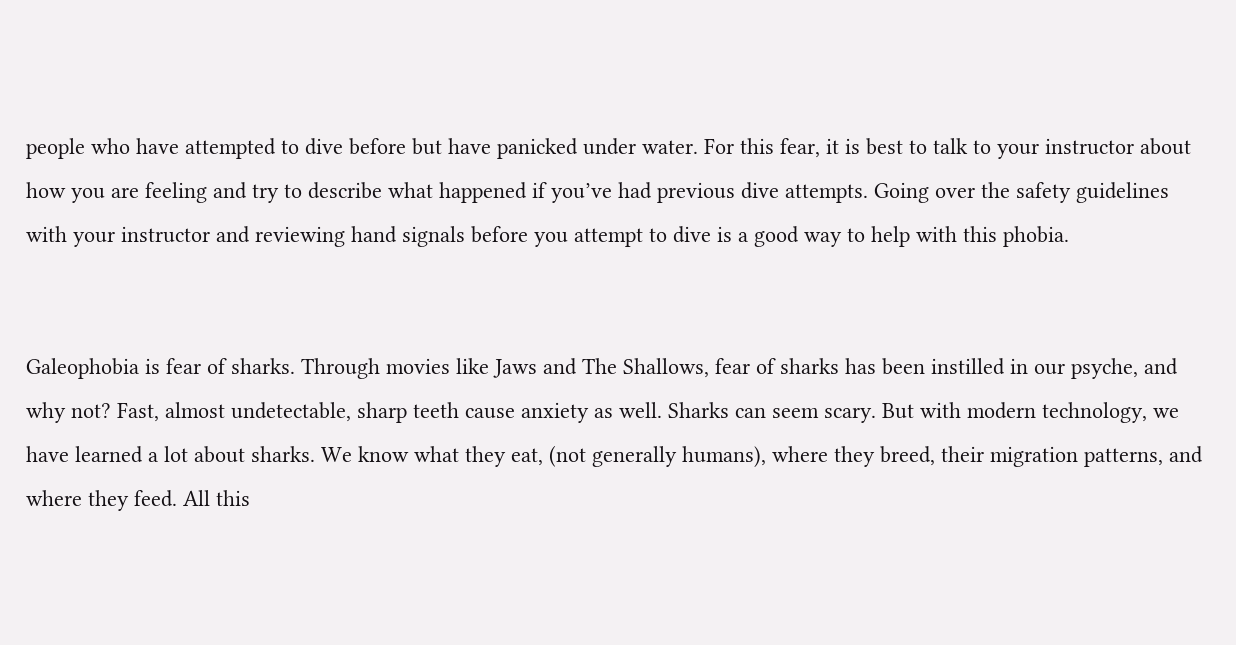people who have attempted to dive before but have panicked under water. For this fear, it is best to talk to your instructor about how you are feeling and try to describe what happened if you’ve had previous dive attempts. Going over the safety guidelines with your instructor and reviewing hand signals before you attempt to dive is a good way to help with this phobia.


Galeophobia is fear of sharks. Through movies like Jaws and The Shallows, fear of sharks has been instilled in our psyche, and why not? Fast, almost undetectable, sharp teeth cause anxiety as well. Sharks can seem scary. But with modern technology, we have learned a lot about sharks. We know what they eat, (not generally humans), where they breed, their migration patterns, and where they feed. All this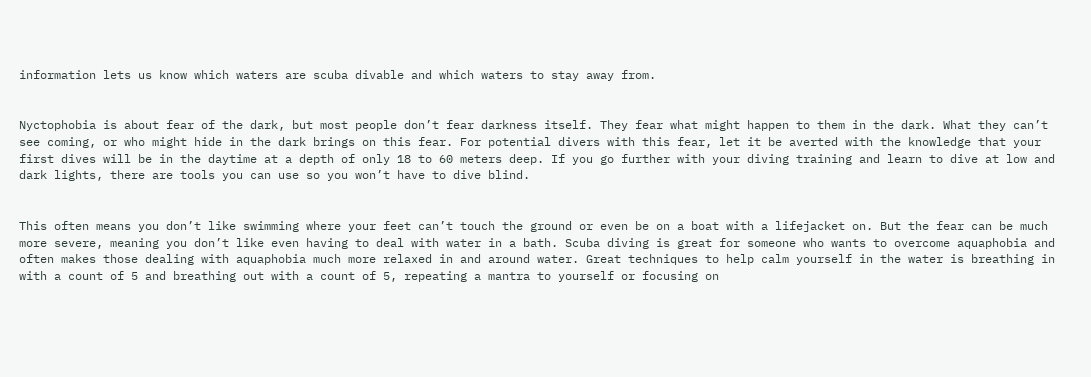information lets us know which waters are scuba divable and which waters to stay away from.


Nyctophobia is about fear of the dark, but most people don’t fear darkness itself. They fear what might happen to them in the dark. What they can’t see coming, or who might hide in the dark brings on this fear. For potential divers with this fear, let it be averted with the knowledge that your first dives will be in the daytime at a depth of only 18 to 60 meters deep. If you go further with your diving training and learn to dive at low and dark lights, there are tools you can use so you won’t have to dive blind.


This often means you don’t like swimming where your feet can’t touch the ground or even be on a boat with a lifejacket on. But the fear can be much more severe, meaning you don’t like even having to deal with water in a bath. Scuba diving is great for someone who wants to overcome aquaphobia and often makes those dealing with aquaphobia much more relaxed in and around water. Great techniques to help calm yourself in the water is breathing in with a count of 5 and breathing out with a count of 5, repeating a mantra to yourself or focusing on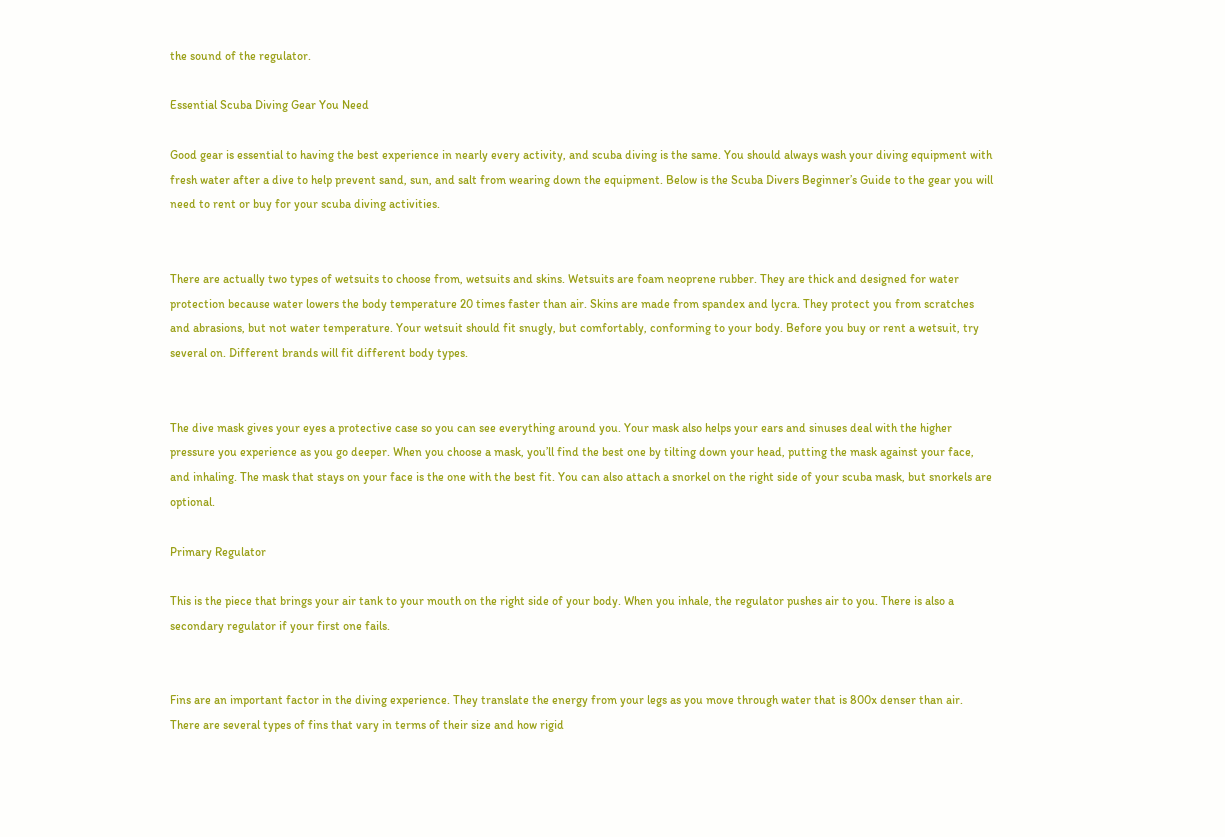the sound of the regulator.

Essential Scuba Diving Gear You Need

Good gear is essential to having the best experience in nearly every activity, and scuba diving is the same. You should always wash your diving equipment with fresh water after a dive to help prevent sand, sun, and salt from wearing down the equipment. Below is the Scuba Divers Beginner’s Guide to the gear you will need to rent or buy for your scuba diving activities.


There are actually two types of wetsuits to choose from, wetsuits and skins. Wetsuits are foam neoprene rubber. They are thick and designed for water protection because water lowers the body temperature 20 times faster than air. Skins are made from spandex and lycra. They protect you from scratches and abrasions, but not water temperature. Your wetsuit should fit snugly, but comfortably, conforming to your body. Before you buy or rent a wetsuit, try several on. Different brands will fit different body types.


The dive mask gives your eyes a protective case so you can see everything around you. Your mask also helps your ears and sinuses deal with the higher pressure you experience as you go deeper. When you choose a mask, you’ll find the best one by tilting down your head, putting the mask against your face, and inhaling. The mask that stays on your face is the one with the best fit. You can also attach a snorkel on the right side of your scuba mask, but snorkels are optional.

Primary Regulator

This is the piece that brings your air tank to your mouth on the right side of your body. When you inhale, the regulator pushes air to you. There is also a secondary regulator if your first one fails.


Fins are an important factor in the diving experience. They translate the energy from your legs as you move through water that is 800x denser than air. There are several types of fins that vary in terms of their size and how rigid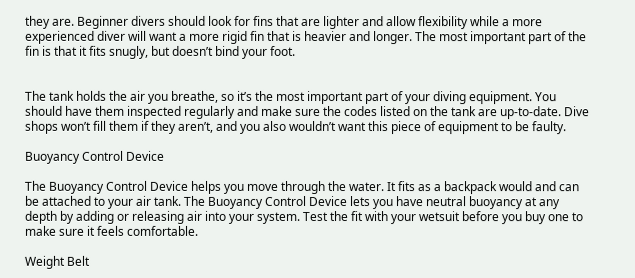they are. Beginner divers should look for fins that are lighter and allow flexibility while a more experienced diver will want a more rigid fin that is heavier and longer. The most important part of the fin is that it fits snugly, but doesn’t bind your foot.


The tank holds the air you breathe, so it’s the most important part of your diving equipment. You should have them inspected regularly and make sure the codes listed on the tank are up-to-date. Dive shops won’t fill them if they aren’t, and you also wouldn’t want this piece of equipment to be faulty.

Buoyancy Control Device

The Buoyancy Control Device helps you move through the water. It fits as a backpack would and can be attached to your air tank. The Buoyancy Control Device lets you have neutral buoyancy at any depth by adding or releasing air into your system. Test the fit with your wetsuit before you buy one to make sure it feels comfortable.

Weight Belt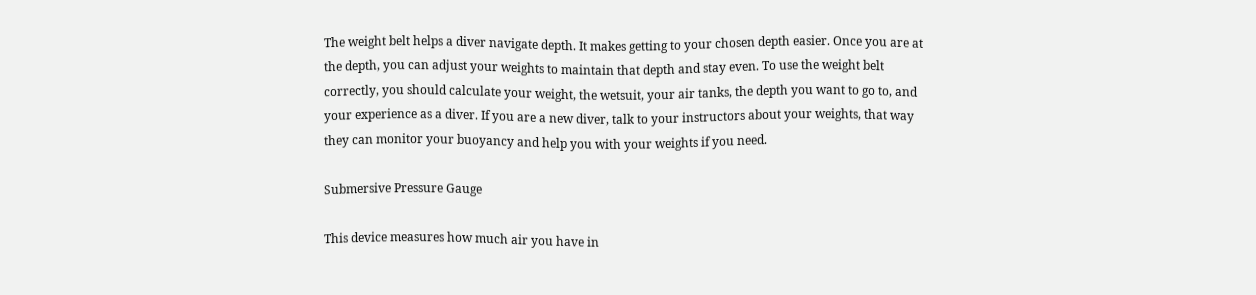The weight belt helps a diver navigate depth. It makes getting to your chosen depth easier. Once you are at the depth, you can adjust your weights to maintain that depth and stay even. To use the weight belt correctly, you should calculate your weight, the wetsuit, your air tanks, the depth you want to go to, and your experience as a diver. If you are a new diver, talk to your instructors about your weights, that way they can monitor your buoyancy and help you with your weights if you need.

Submersive Pressure Gauge

This device measures how much air you have in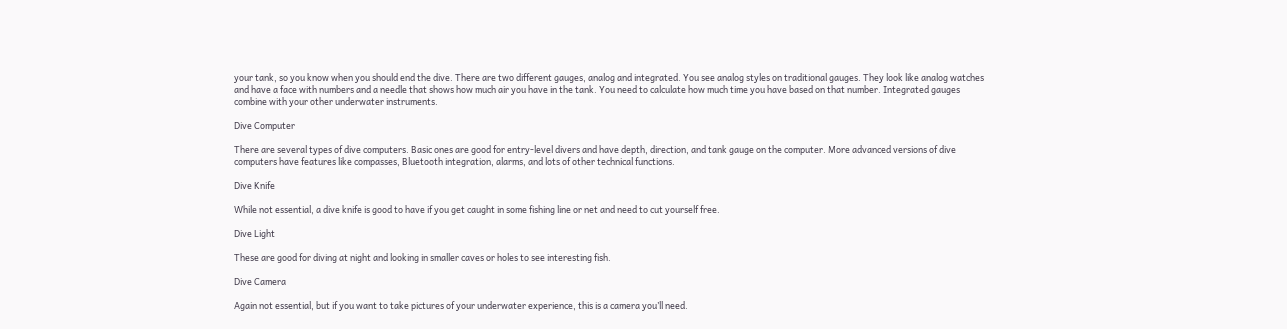your tank, so you know when you should end the dive. There are two different gauges, analog and integrated. You see analog styles on traditional gauges. They look like analog watches and have a face with numbers and a needle that shows how much air you have in the tank. You need to calculate how much time you have based on that number. Integrated gauges combine with your other underwater instruments.

Dive Computer

There are several types of dive computers. Basic ones are good for entry-level divers and have depth, direction, and tank gauge on the computer. More advanced versions of dive computers have features like compasses, Bluetooth integration, alarms, and lots of other technical functions.

Dive Knife

While not essential, a dive knife is good to have if you get caught in some fishing line or net and need to cut yourself free.

Dive Light

These are good for diving at night and looking in smaller caves or holes to see interesting fish.

Dive Camera

Again not essential, but if you want to take pictures of your underwater experience, this is a camera you’ll need.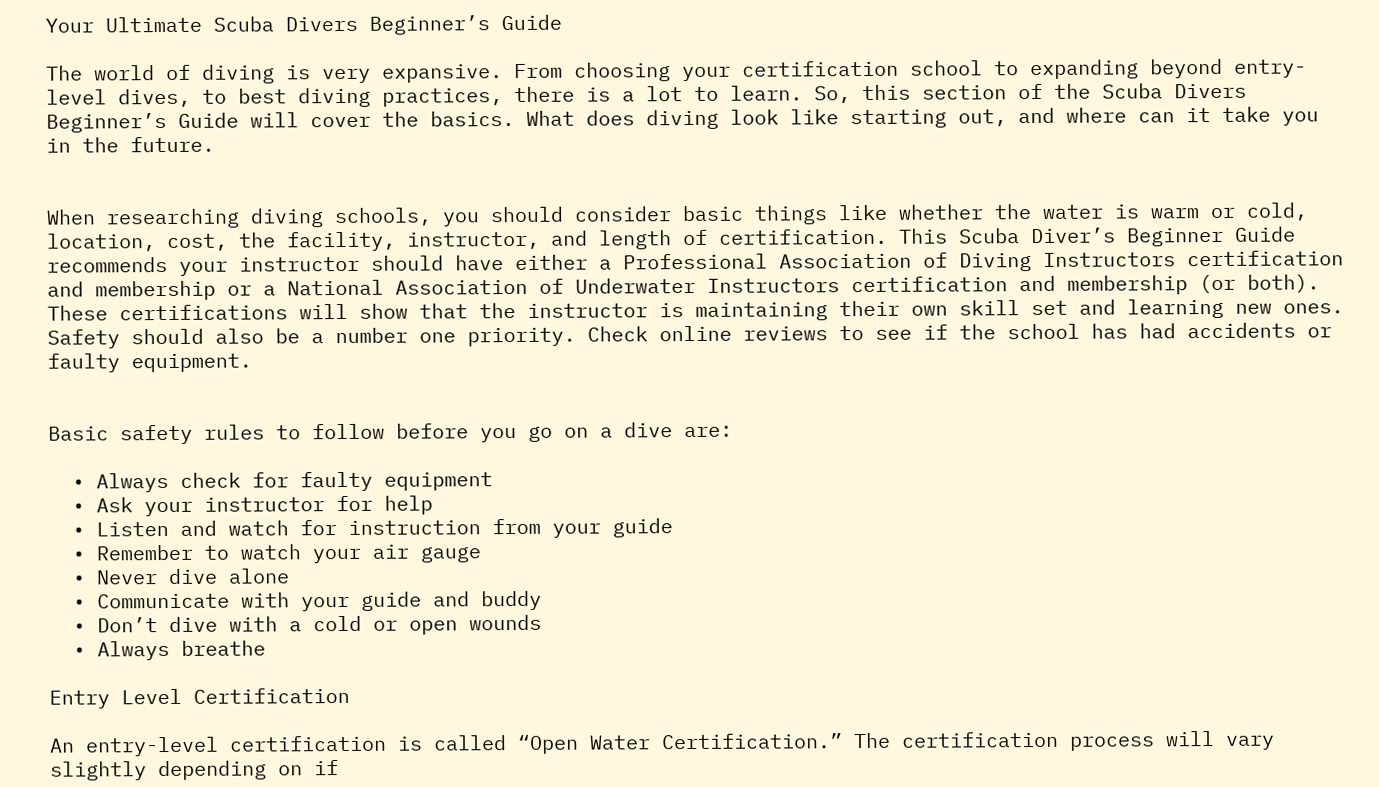Your Ultimate Scuba Divers Beginner’s Guide

The world of diving is very expansive. From choosing your certification school to expanding beyond entry-level dives, to best diving practices, there is a lot to learn. So, this section of the Scuba Divers Beginner’s Guide will cover the basics. What does diving look like starting out, and where can it take you in the future.


When researching diving schools, you should consider basic things like whether the water is warm or cold, location, cost, the facility, instructor, and length of certification. This Scuba Diver’s Beginner Guide recommends your instructor should have either a Professional Association of Diving Instructors certification and membership or a National Association of Underwater Instructors certification and membership (or both). These certifications will show that the instructor is maintaining their own skill set and learning new ones. Safety should also be a number one priority. Check online reviews to see if the school has had accidents or faulty equipment.


Basic safety rules to follow before you go on a dive are:

  • Always check for faulty equipment
  • Ask your instructor for help
  • Listen and watch for instruction from your guide
  • Remember to watch your air gauge
  • Never dive alone
  • Communicate with your guide and buddy
  • Don’t dive with a cold or open wounds
  • Always breathe

Entry Level Certification

An entry-level certification is called “Open Water Certification.” The certification process will vary slightly depending on if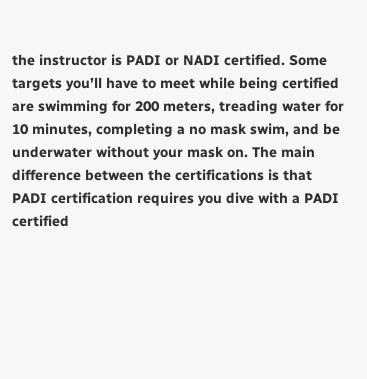the instructor is PADI or NADI certified. Some targets you’ll have to meet while being certified are swimming for 200 meters, treading water for 10 minutes, completing a no mask swim, and be underwater without your mask on. The main difference between the certifications is that PADI certification requires you dive with a PADI certified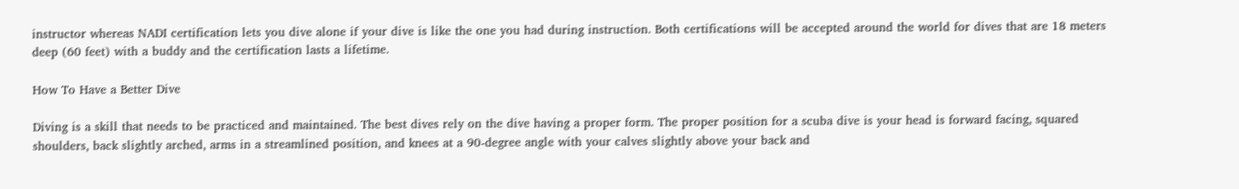instructor whereas NADI certification lets you dive alone if your dive is like the one you had during instruction. Both certifications will be accepted around the world for dives that are 18 meters deep (60 feet) with a buddy and the certification lasts a lifetime.

How To Have a Better Dive

Diving is a skill that needs to be practiced and maintained. The best dives rely on the dive having a proper form. The proper position for a scuba dive is your head is forward facing, squared shoulders, back slightly arched, arms in a streamlined position, and knees at a 90-degree angle with your calves slightly above your back and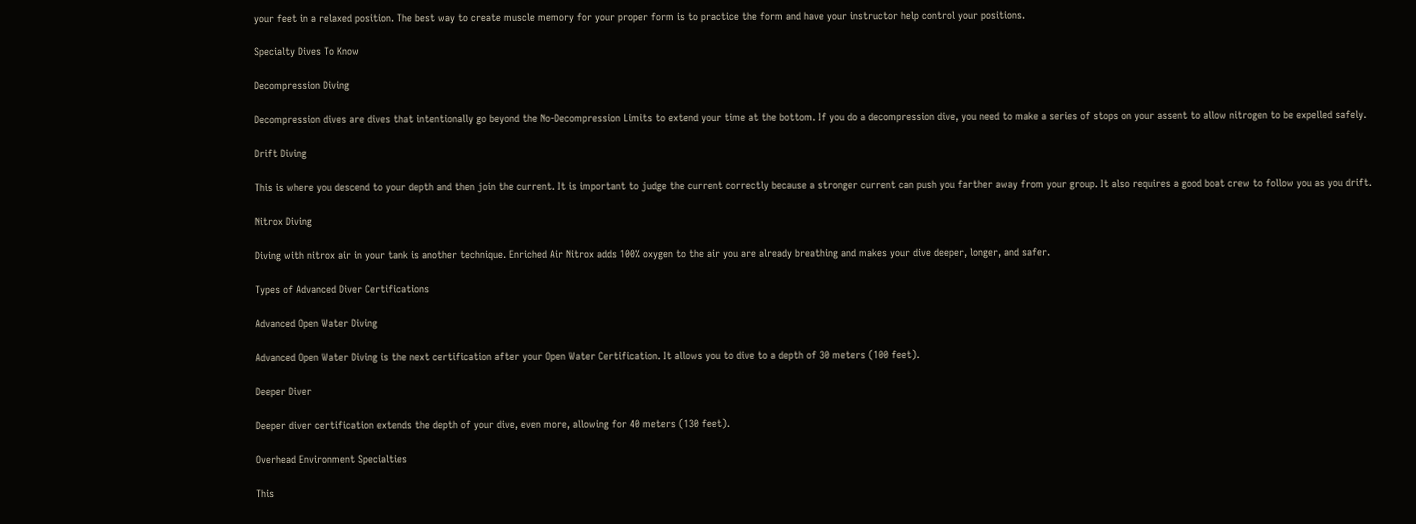your feet in a relaxed position. The best way to create muscle memory for your proper form is to practice the form and have your instructor help control your positions.

Specialty Dives To Know

Decompression Diving

Decompression dives are dives that intentionally go beyond the No-Decompression Limits to extend your time at the bottom. If you do a decompression dive, you need to make a series of stops on your assent to allow nitrogen to be expelled safely.

Drift Diving

This is where you descend to your depth and then join the current. It is important to judge the current correctly because a stronger current can push you farther away from your group. It also requires a good boat crew to follow you as you drift.

Nitrox Diving

Diving with nitrox air in your tank is another technique. Enriched Air Nitrox adds 100% oxygen to the air you are already breathing and makes your dive deeper, longer, and safer.

Types of Advanced Diver Certifications

Advanced Open Water Diving

Advanced Open Water Diving is the next certification after your Open Water Certification. It allows you to dive to a depth of 30 meters (100 feet).

Deeper Diver

Deeper diver certification extends the depth of your dive, even more, allowing for 40 meters (130 feet).

Overhead Environment Specialties

This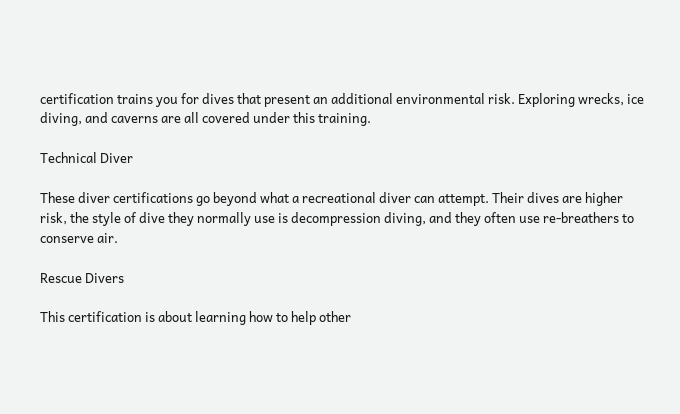certification trains you for dives that present an additional environmental risk. Exploring wrecks, ice diving, and caverns are all covered under this training.

Technical Diver

These diver certifications go beyond what a recreational diver can attempt. Their dives are higher risk, the style of dive they normally use is decompression diving, and they often use re-breathers to conserve air.

Rescue Divers

This certification is about learning how to help other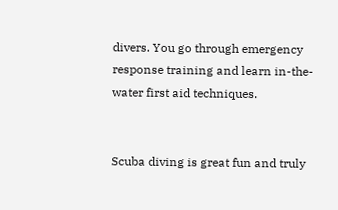divers. You go through emergency response training and learn in-the-water first aid techniques.


Scuba diving is great fun and truly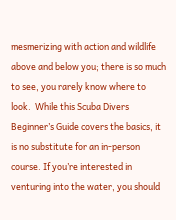mesmerizing with action and wildlife above and below you; there is so much to see, you rarely know where to look.  While this Scuba Divers Beginner’s Guide covers the basics, it is no substitute for an in-person course. If you’re interested in venturing into the water, you should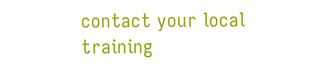contact your local training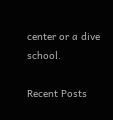center or a dive school.

Recent Posts